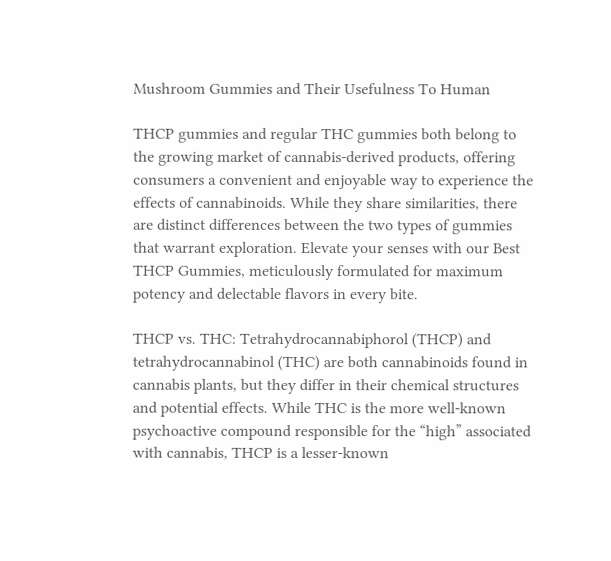Mushroom Gummies and Their Usefulness To Human

THCP gummies and regular THC gummies both belong to the growing market of cannabis-derived products, offering consumers a convenient and enjoyable way to experience the effects of cannabinoids. While they share similarities, there are distinct differences between the two types of gummies that warrant exploration. Elevate your senses with our Best THCP Gummies, meticulously formulated for maximum potency and delectable flavors in every bite.

THCP vs. THC: Tetrahydrocannabiphorol (THCP) and tetrahydrocannabinol (THC) are both cannabinoids found in cannabis plants, but they differ in their chemical structures and potential effects. While THC is the more well-known psychoactive compound responsible for the “high” associated with cannabis, THCP is a lesser-known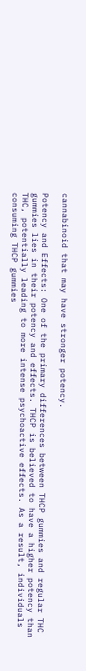cannabinoid that may have stronger potency.

Potency and Effects: One of the primary differences between THCP gummies and regular THC gummies lies in their potency and effects. THCP is believed to have a higher potency than THC, potentially leading to more intense psychoactive effects. As a result, individuals consuming THCP gummies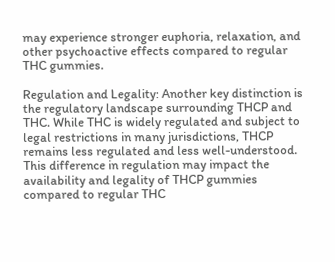may experience stronger euphoria, relaxation, and other psychoactive effects compared to regular THC gummies.

Regulation and Legality: Another key distinction is the regulatory landscape surrounding THCP and THC. While THC is widely regulated and subject to legal restrictions in many jurisdictions, THCP remains less regulated and less well-understood. This difference in regulation may impact the availability and legality of THCP gummies compared to regular THC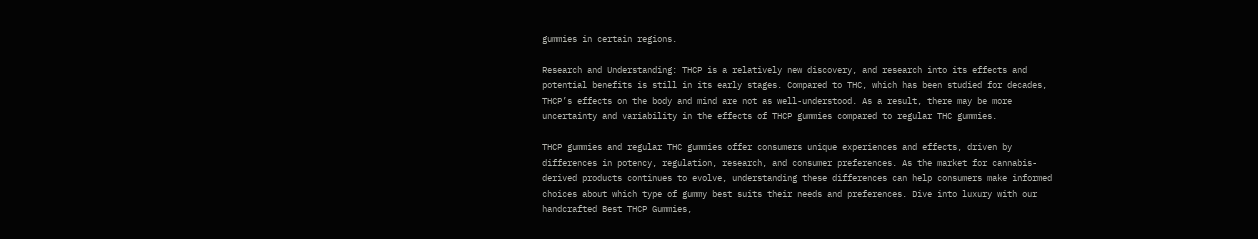gummies in certain regions.

Research and Understanding: THCP is a relatively new discovery, and research into its effects and potential benefits is still in its early stages. Compared to THC, which has been studied for decades, THCP’s effects on the body and mind are not as well-understood. As a result, there may be more uncertainty and variability in the effects of THCP gummies compared to regular THC gummies.

THCP gummies and regular THC gummies offer consumers unique experiences and effects, driven by differences in potency, regulation, research, and consumer preferences. As the market for cannabis-derived products continues to evolve, understanding these differences can help consumers make informed choices about which type of gummy best suits their needs and preferences. Dive into luxury with our handcrafted Best THCP Gummies,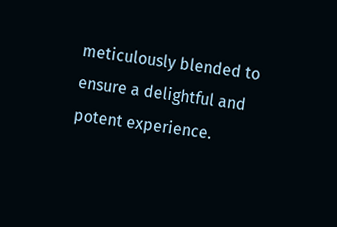meticulously blended to ensure a delightful and potent experience.